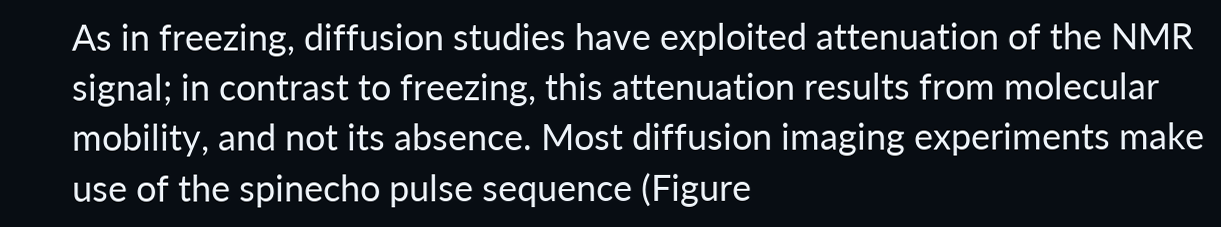As in freezing, diffusion studies have exploited attenuation of the NMR signal; in contrast to freezing, this attenuation results from molecular mobility, and not its absence. Most diffusion imaging experiments make use of the spinecho pulse sequence (Figure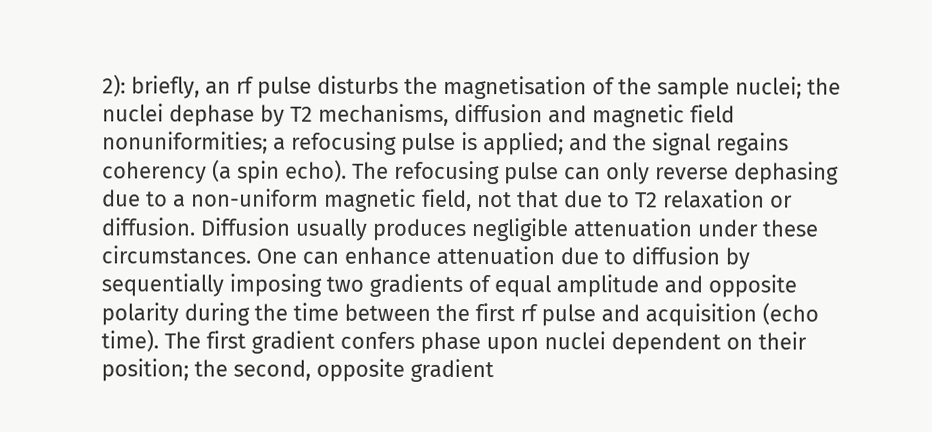2): briefly, an rf pulse disturbs the magnetisation of the sample nuclei; the nuclei dephase by T2 mechanisms, diffusion and magnetic field nonuniformities; a refocusing pulse is applied; and the signal regains coherency (a spin echo). The refocusing pulse can only reverse dephasing due to a non-uniform magnetic field, not that due to T2 relaxation or diffusion. Diffusion usually produces negligible attenuation under these circumstances. One can enhance attenuation due to diffusion by sequentially imposing two gradients of equal amplitude and opposite polarity during the time between the first rf pulse and acquisition (echo time). The first gradient confers phase upon nuclei dependent on their position; the second, opposite gradient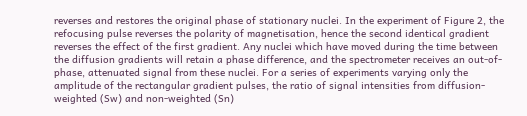reverses and restores the original phase of stationary nuclei. In the experiment of Figure 2, the refocusing pulse reverses the polarity of magnetisation, hence the second identical gradient reverses the effect of the first gradient. Any nuclei which have moved during the time between the diffusion gradients will retain a phase difference, and the spectrometer receives an out-of-phase, attenuated signal from these nuclei. For a series of experiments varying only the amplitude of the rectangular gradient pulses, the ratio of signal intensities from diffusion-weighted (Sw) and non-weighted (Sn)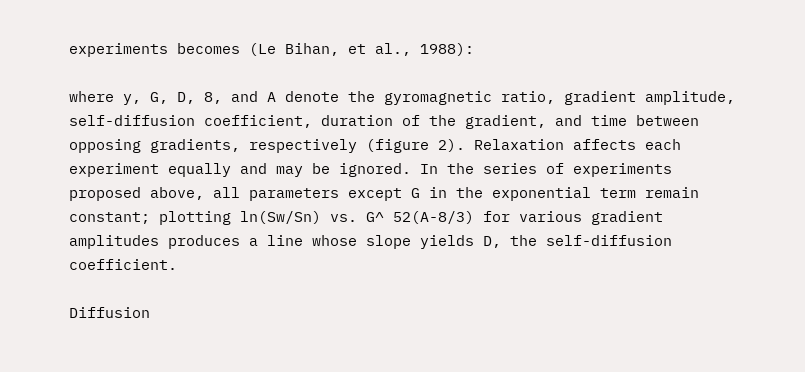experiments becomes (Le Bihan, et al., 1988):

where y, G, D, 8, and A denote the gyromagnetic ratio, gradient amplitude, self-diffusion coefficient, duration of the gradient, and time between opposing gradients, respectively (figure 2). Relaxation affects each experiment equally and may be ignored. In the series of experiments proposed above, all parameters except G in the exponential term remain constant; plotting ln(Sw/Sn) vs. G^ 52(A-8/3) for various gradient amplitudes produces a line whose slope yields D, the self-diffusion coefficient.

Diffusion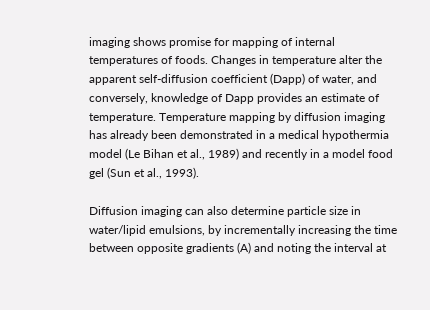imaging shows promise for mapping of internal temperatures of foods. Changes in temperature alter the apparent self-diffusion coefficient (Dapp) of water, and conversely, knowledge of Dapp provides an estimate of temperature. Temperature mapping by diffusion imaging has already been demonstrated in a medical hypothermia model (Le Bihan et al., 1989) and recently in a model food gel (Sun et al., 1993).

Diffusion imaging can also determine particle size in water/lipid emulsions, by incrementally increasing the time between opposite gradients (A) and noting the interval at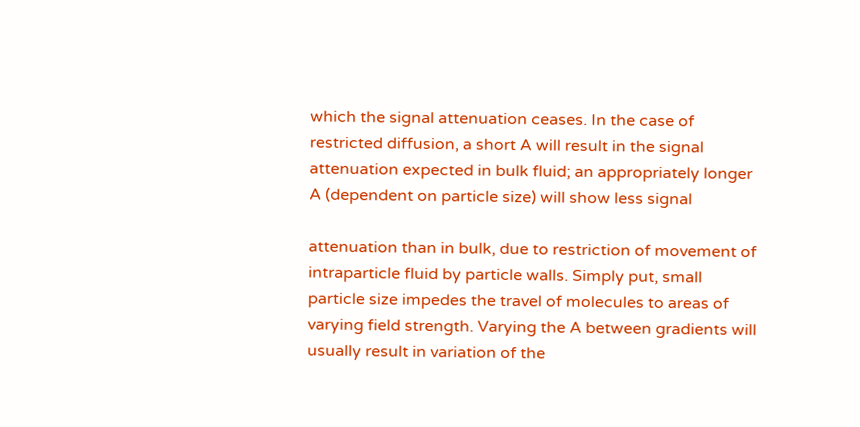which the signal attenuation ceases. In the case of restricted diffusion, a short A will result in the signal attenuation expected in bulk fluid; an appropriately longer A (dependent on particle size) will show less signal

attenuation than in bulk, due to restriction of movement of intraparticle fluid by particle walls. Simply put, small particle size impedes the travel of molecules to areas of varying field strength. Varying the A between gradients will usually result in variation of the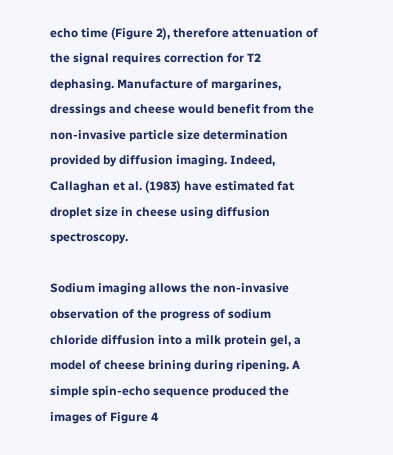echo time (Figure 2), therefore attenuation of the signal requires correction for T2 dephasing. Manufacture of margarines, dressings and cheese would benefit from the non-invasive particle size determination provided by diffusion imaging. Indeed, Callaghan et al. (1983) have estimated fat droplet size in cheese using diffusion spectroscopy.

Sodium imaging allows the non-invasive observation of the progress of sodium chloride diffusion into a milk protein gel, a model of cheese brining during ripening. A simple spin-echo sequence produced the images of Figure 4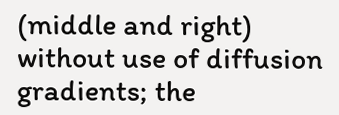(middle and right) without use of diffusion gradients; the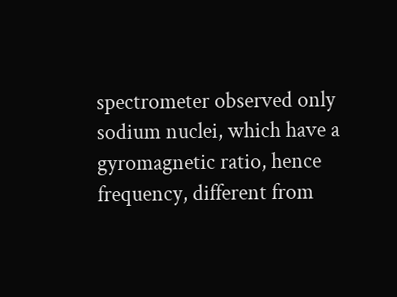spectrometer observed only sodium nuclei, which have a gyromagnetic ratio, hence frequency, different from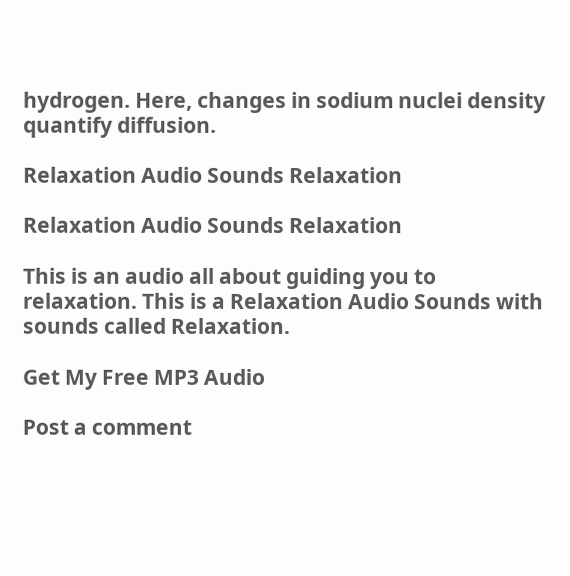hydrogen. Here, changes in sodium nuclei density quantify diffusion.

Relaxation Audio Sounds Relaxation

Relaxation Audio Sounds Relaxation

This is an audio all about guiding you to relaxation. This is a Relaxation Audio Sounds with sounds called Relaxation.

Get My Free MP3 Audio

Post a comment